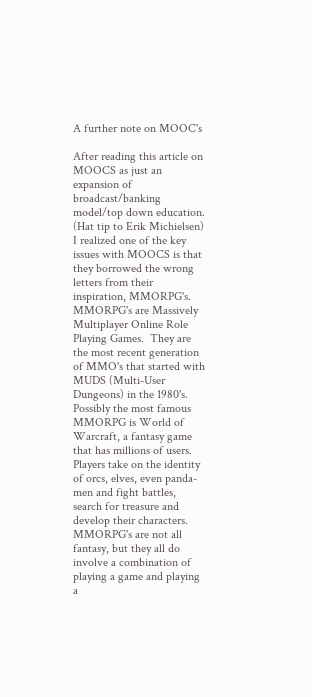A further note on MOOC's

After reading this article on MOOCS as just an expansion of broadcast/banking model/top down education. (Hat tip to Erik Michielsen) I realized one of the key issues with MOOCS is that they borrowed the wrong letters from their inspiration, MMORPG's.
MMORPG's are Massively Multiplayer Online Role Playing Games.  They are the most recent generation of MMO's that started with MUDS (Multi-User Dungeons) in the 1980's.  Possibly the most famous  MMORPG is World of Warcraft, a fantasy game that has millions of users.  Players take on the identity of orcs, elves, even panda-men and fight battles, search for treasure and develop their characters.  MMORPG's are not all fantasy, but they all do involve a combination of playing a game and playing a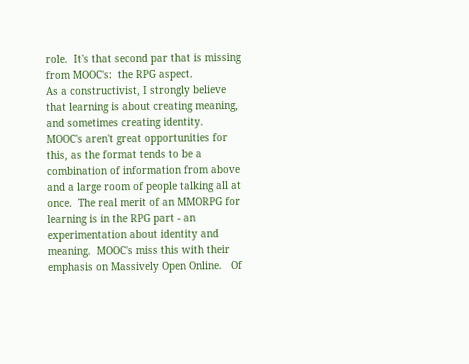role.  It's that second par that is missing from MOOC's:  the RPG aspect.
As a constructivist, I strongly believe that learning is about creating meaning, and sometimes creating identity.  MOOC's aren't great opportunities for this, as the format tends to be a combination of information from above and a large room of people talking all at once.  The real merit of an MMORPG for learning is in the RPG part - an experimentation about identity and meaning.  MOOC's miss this with their emphasis on Massively Open Online.   Of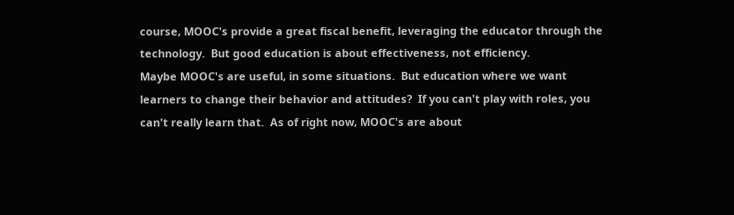course, MOOC's provide a great fiscal benefit, leveraging the educator through the technology.  But good education is about effectiveness, not efficiency.
Maybe MOOC's are useful, in some situations.  But education where we want learners to change their behavior and attitudes?  If you can't play with roles, you can't really learn that.  As of right now, MOOC's are about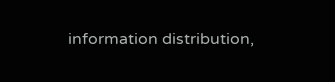information distribution,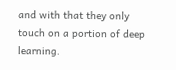and with that they only touch on a portion of deep learning.